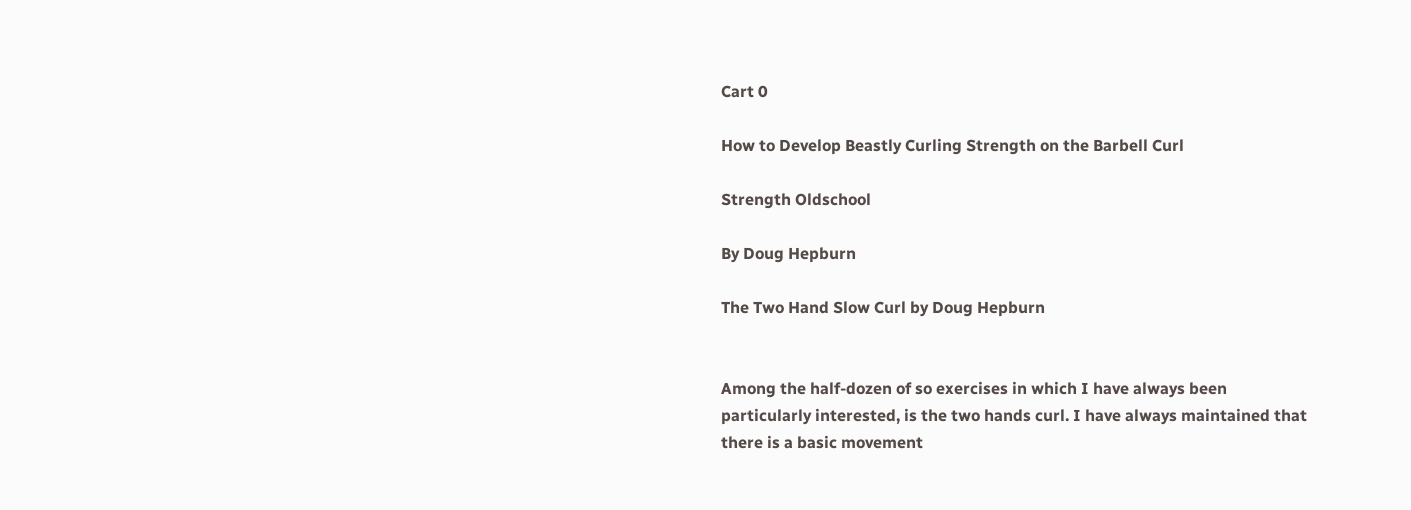Cart 0

How to Develop Beastly Curling Strength on the Barbell Curl

Strength Oldschool

By Doug Hepburn

The Two Hand Slow Curl by Doug Hepburn


Among the half-dozen of so exercises in which I have always been particularly interested, is the two hands curl. I have always maintained that there is a basic movement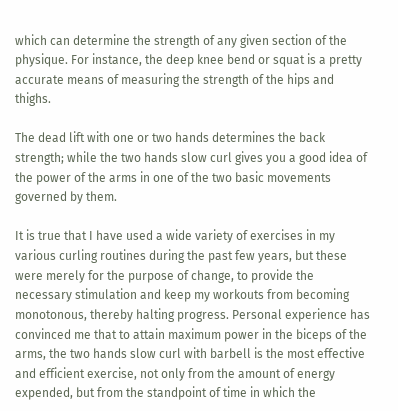which can determine the strength of any given section of the physique. For instance, the deep knee bend or squat is a pretty accurate means of measuring the strength of the hips and thighs.

The dead lift with one or two hands determines the back strength; while the two hands slow curl gives you a good idea of the power of the arms in one of the two basic movements governed by them.

It is true that I have used a wide variety of exercises in my various curling routines during the past few years, but these were merely for the purpose of change, to provide the necessary stimulation and keep my workouts from becoming monotonous, thereby halting progress. Personal experience has convinced me that to attain maximum power in the biceps of the arms, the two hands slow curl with barbell is the most effective and efficient exercise, not only from the amount of energy expended, but from the standpoint of time in which the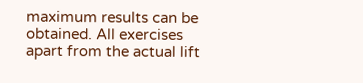maximum results can be obtained. All exercises apart from the actual lift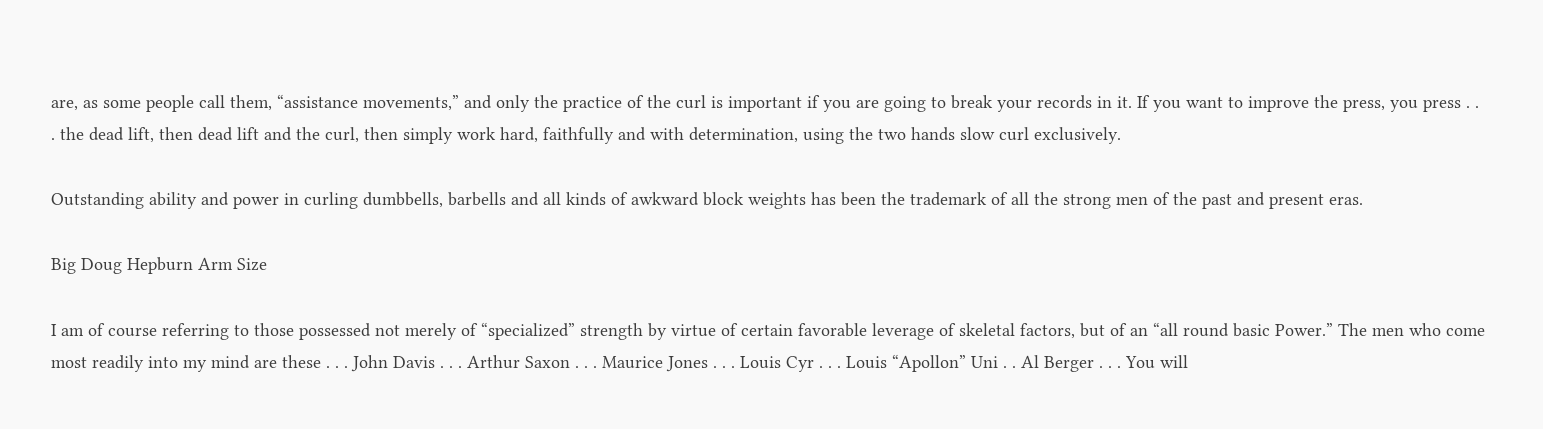are, as some people call them, “assistance movements,” and only the practice of the curl is important if you are going to break your records in it. If you want to improve the press, you press . . . the dead lift, then dead lift and the curl, then simply work hard, faithfully and with determination, using the two hands slow curl exclusively.

Outstanding ability and power in curling dumbbells, barbells and all kinds of awkward block weights has been the trademark of all the strong men of the past and present eras.

Big Doug Hepburn Arm Size

I am of course referring to those possessed not merely of “specialized” strength by virtue of certain favorable leverage of skeletal factors, but of an “all round basic Power.” The men who come most readily into my mind are these . . . John Davis . . . Arthur Saxon . . . Maurice Jones . . . Louis Cyr . . . Louis “Apollon” Uni . . Al Berger . . . You will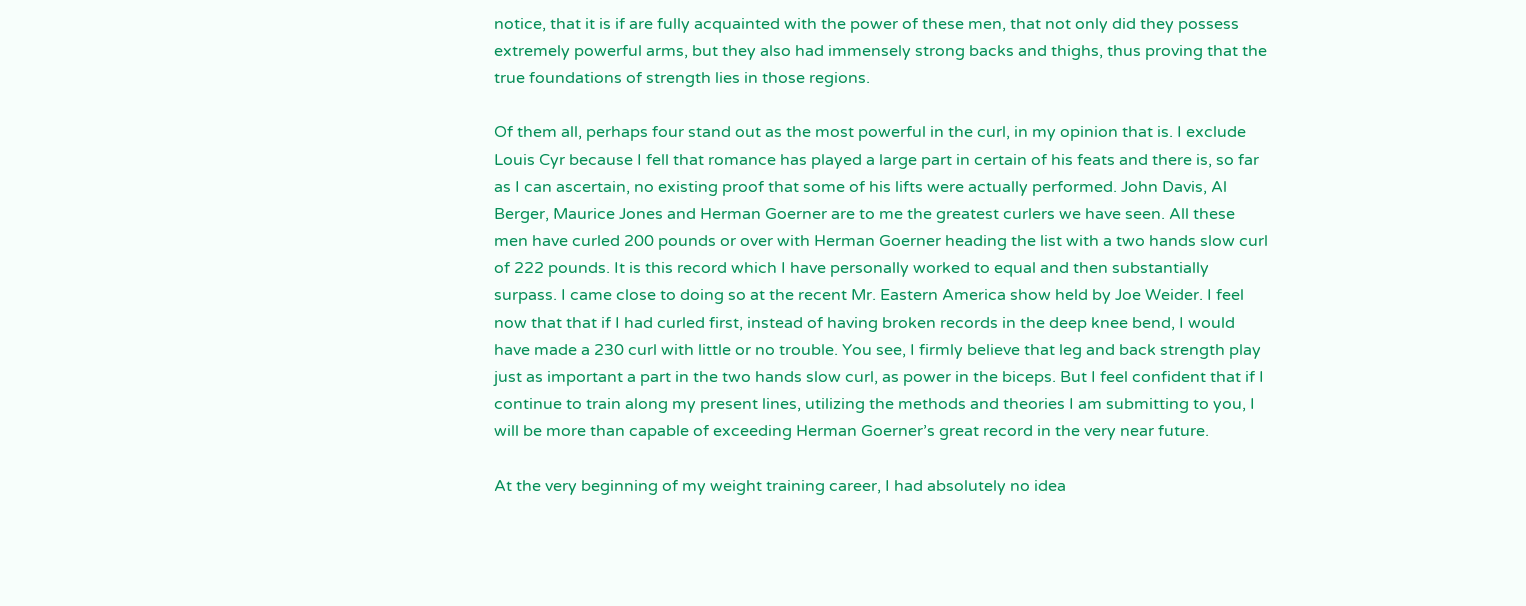notice, that it is if are fully acquainted with the power of these men, that not only did they possess extremely powerful arms, but they also had immensely strong backs and thighs, thus proving that the true foundations of strength lies in those regions.

Of them all, perhaps four stand out as the most powerful in the curl, in my opinion that is. I exclude Louis Cyr because I fell that romance has played a large part in certain of his feats and there is, so far as I can ascertain, no existing proof that some of his lifts were actually performed. John Davis, Al Berger, Maurice Jones and Herman Goerner are to me the greatest curlers we have seen. All these men have curled 200 pounds or over with Herman Goerner heading the list with a two hands slow curl of 222 pounds. It is this record which I have personally worked to equal and then substantially surpass. I came close to doing so at the recent Mr. Eastern America show held by Joe Weider. I feel now that that if I had curled first, instead of having broken records in the deep knee bend, I would have made a 230 curl with little or no trouble. You see, I firmly believe that leg and back strength play just as important a part in the two hands slow curl, as power in the biceps. But I feel confident that if I continue to train along my present lines, utilizing the methods and theories I am submitting to you, I will be more than capable of exceeding Herman Goerner’s great record in the very near future.

At the very beginning of my weight training career, I had absolutely no idea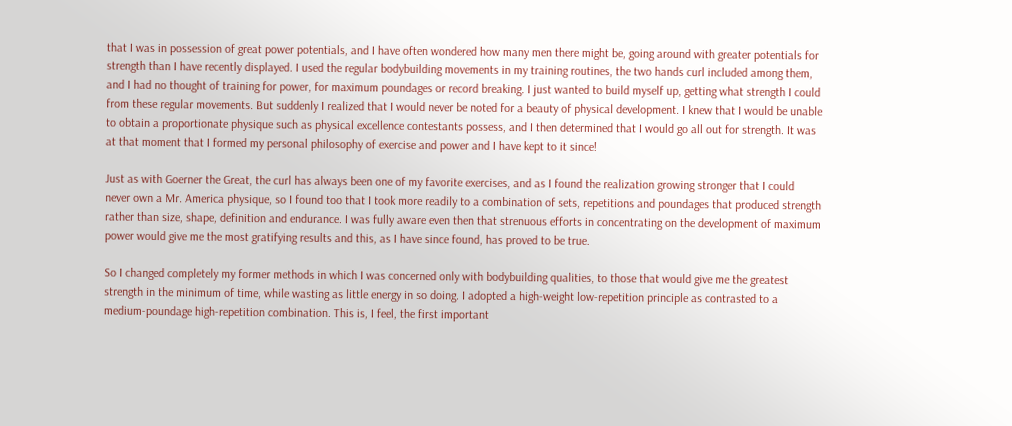that I was in possession of great power potentials, and I have often wondered how many men there might be, going around with greater potentials for strength than I have recently displayed. I used the regular bodybuilding movements in my training routines, the two hands curl included among them, and I had no thought of training for power, for maximum poundages or record breaking. I just wanted to build myself up, getting what strength I could from these regular movements. But suddenly I realized that I would never be noted for a beauty of physical development. I knew that I would be unable to obtain a proportionate physique such as physical excellence contestants possess, and I then determined that I would go all out for strength. It was at that moment that I formed my personal philosophy of exercise and power and I have kept to it since!

Just as with Goerner the Great, the curl has always been one of my favorite exercises, and as I found the realization growing stronger that I could never own a Mr. America physique, so I found too that I took more readily to a combination of sets, repetitions and poundages that produced strength rather than size, shape, definition and endurance. I was fully aware even then that strenuous efforts in concentrating on the development of maximum power would give me the most gratifying results and this, as I have since found, has proved to be true.

So I changed completely my former methods in which I was concerned only with bodybuilding qualities, to those that would give me the greatest strength in the minimum of time, while wasting as little energy in so doing. I adopted a high-weight low-repetition principle as contrasted to a medium-poundage high-repetition combination. This is, I feel, the first important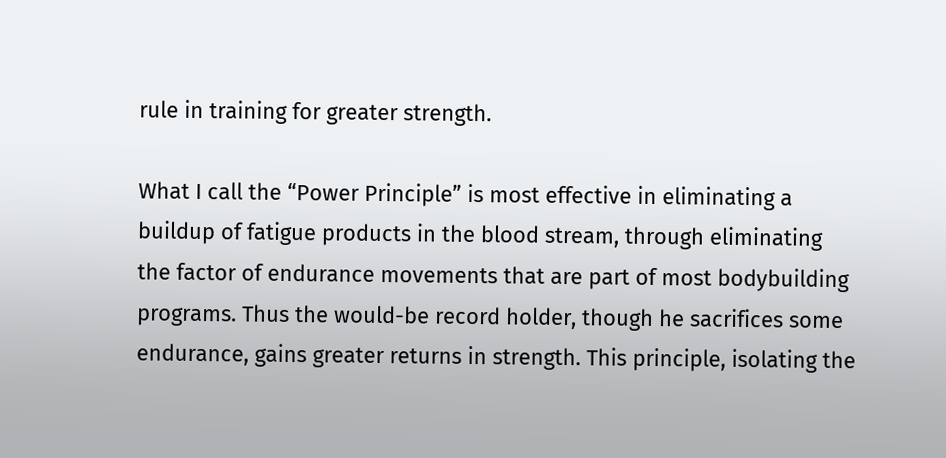rule in training for greater strength.

What I call the “Power Principle” is most effective in eliminating a buildup of fatigue products in the blood stream, through eliminating the factor of endurance movements that are part of most bodybuilding programs. Thus the would-be record holder, though he sacrifices some endurance, gains greater returns in strength. This principle, isolating the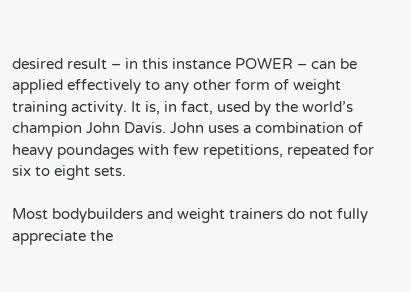desired result – in this instance POWER – can be applied effectively to any other form of weight training activity. It is, in fact, used by the world’s champion John Davis. John uses a combination of heavy poundages with few repetitions, repeated for six to eight sets.

Most bodybuilders and weight trainers do not fully appreciate the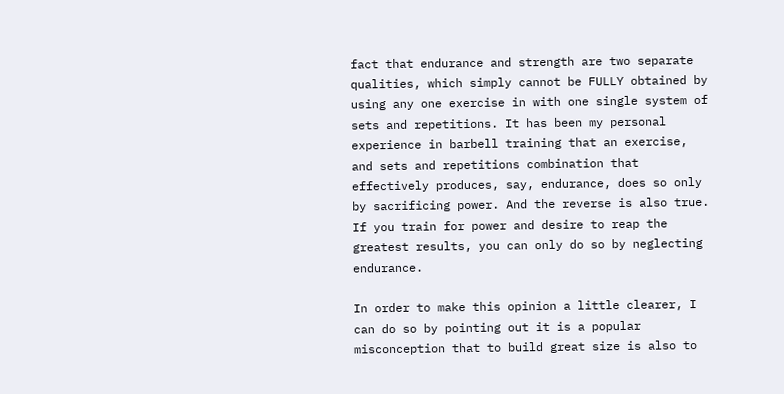fact that endurance and strength are two separate qualities, which simply cannot be FULLY obtained by using any one exercise in with one single system of sets and repetitions. It has been my personal experience in barbell training that an exercise, and sets and repetitions combination that effectively produces, say, endurance, does so only by sacrificing power. And the reverse is also true. If you train for power and desire to reap the greatest results, you can only do so by neglecting endurance.

In order to make this opinion a little clearer, I can do so by pointing out it is a popular misconception that to build great size is also to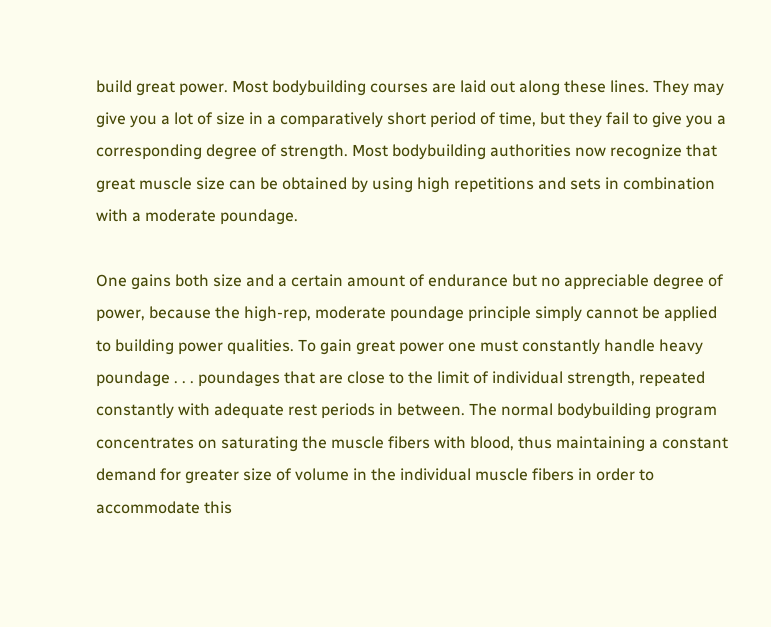build great power. Most bodybuilding courses are laid out along these lines. They may give you a lot of size in a comparatively short period of time, but they fail to give you a corresponding degree of strength. Most bodybuilding authorities now recognize that great muscle size can be obtained by using high repetitions and sets in combination with a moderate poundage.

One gains both size and a certain amount of endurance but no appreciable degree of power, because the high-rep, moderate poundage principle simply cannot be applied to building power qualities. To gain great power one must constantly handle heavy poundage . . . poundages that are close to the limit of individual strength, repeated constantly with adequate rest periods in between. The normal bodybuilding program concentrates on saturating the muscle fibers with blood, thus maintaining a constant demand for greater size of volume in the individual muscle fibers in order to accommodate this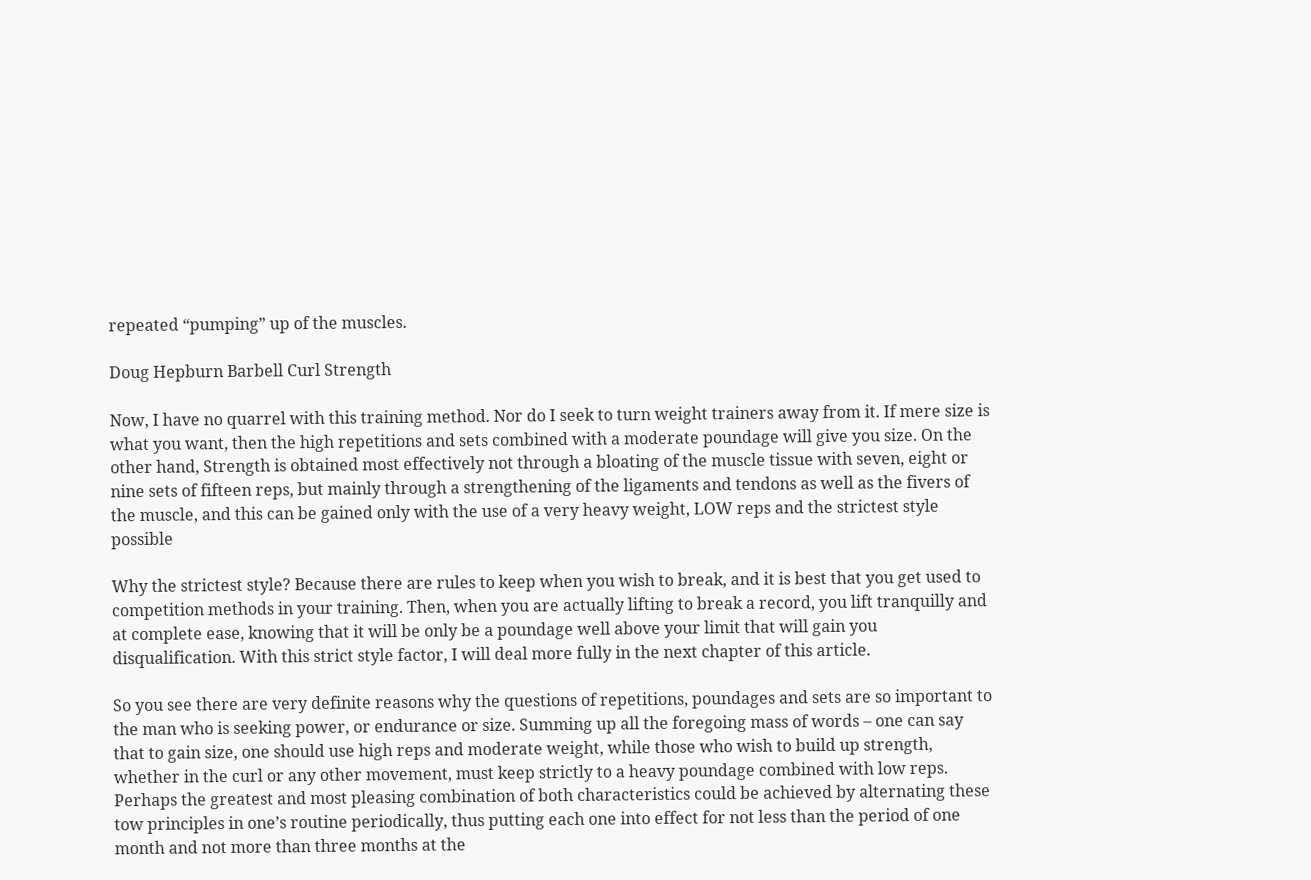repeated “pumping” up of the muscles.

Doug Hepburn Barbell Curl Strength

Now, I have no quarrel with this training method. Nor do I seek to turn weight trainers away from it. If mere size is what you want, then the high repetitions and sets combined with a moderate poundage will give you size. On the other hand, Strength is obtained most effectively not through a bloating of the muscle tissue with seven, eight or nine sets of fifteen reps, but mainly through a strengthening of the ligaments and tendons as well as the fivers of the muscle, and this can be gained only with the use of a very heavy weight, LOW reps and the strictest style possible

Why the strictest style? Because there are rules to keep when you wish to break, and it is best that you get used to competition methods in your training. Then, when you are actually lifting to break a record, you lift tranquilly and at complete ease, knowing that it will be only be a poundage well above your limit that will gain you disqualification. With this strict style factor, I will deal more fully in the next chapter of this article.

So you see there are very definite reasons why the questions of repetitions, poundages and sets are so important to the man who is seeking power, or endurance or size. Summing up all the foregoing mass of words – one can say that to gain size, one should use high reps and moderate weight, while those who wish to build up strength, whether in the curl or any other movement, must keep strictly to a heavy poundage combined with low reps. Perhaps the greatest and most pleasing combination of both characteristics could be achieved by alternating these tow principles in one’s routine periodically, thus putting each one into effect for not less than the period of one month and not more than three months at the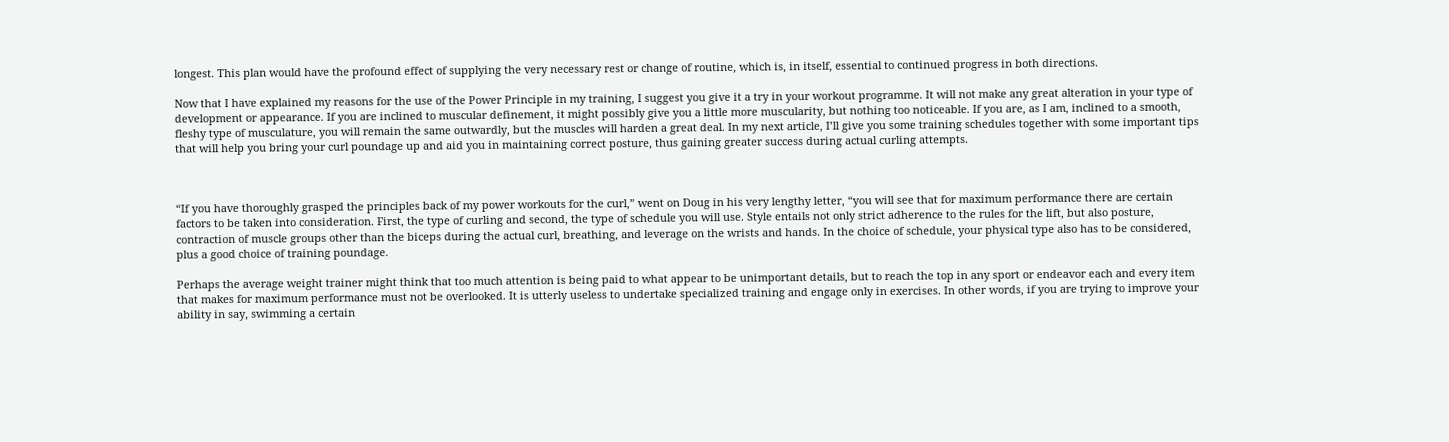longest. This plan would have the profound effect of supplying the very necessary rest or change of routine, which is, in itself, essential to continued progress in both directions.

Now that I have explained my reasons for the use of the Power Principle in my training, I suggest you give it a try in your workout programme. It will not make any great alteration in your type of development or appearance. If you are inclined to muscular definement, it might possibly give you a little more muscularity, but nothing too noticeable. If you are, as I am, inclined to a smooth, fleshy type of musculature, you will remain the same outwardly, but the muscles will harden a great deal. In my next article, I’ll give you some training schedules together with some important tips that will help you bring your curl poundage up and aid you in maintaining correct posture, thus gaining greater success during actual curling attempts.



“If you have thoroughly grasped the principles back of my power workouts for the curl,” went on Doug in his very lengthy letter, “you will see that for maximum performance there are certain factors to be taken into consideration. First, the type of curling and second, the type of schedule you will use. Style entails not only strict adherence to the rules for the lift, but also posture, contraction of muscle groups other than the biceps during the actual curl, breathing, and leverage on the wrists and hands. In the choice of schedule, your physical type also has to be considered, plus a good choice of training poundage.

Perhaps the average weight trainer might think that too much attention is being paid to what appear to be unimportant details, but to reach the top in any sport or endeavor each and every item that makes for maximum performance must not be overlooked. It is utterly useless to undertake specialized training and engage only in exercises. In other words, if you are trying to improve your ability in say, swimming a certain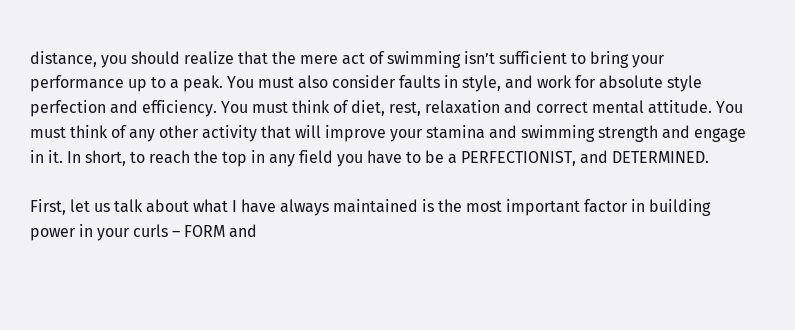distance, you should realize that the mere act of swimming isn’t sufficient to bring your performance up to a peak. You must also consider faults in style, and work for absolute style perfection and efficiency. You must think of diet, rest, relaxation and correct mental attitude. You must think of any other activity that will improve your stamina and swimming strength and engage in it. In short, to reach the top in any field you have to be a PERFECTIONIST, and DETERMINED.

First, let us talk about what I have always maintained is the most important factor in building power in your curls – FORM and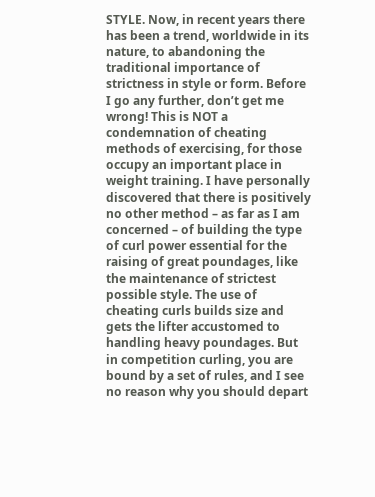STYLE. Now, in recent years there has been a trend, worldwide in its nature, to abandoning the traditional importance of strictness in style or form. Before I go any further, don’t get me wrong! This is NOT a condemnation of cheating methods of exercising, for those occupy an important place in weight training. I have personally discovered that there is positively no other method – as far as I am concerned – of building the type of curl power essential for the raising of great poundages, like the maintenance of strictest possible style. The use of cheating curls builds size and gets the lifter accustomed to handling heavy poundages. But in competition curling, you are bound by a set of rules, and I see no reason why you should depart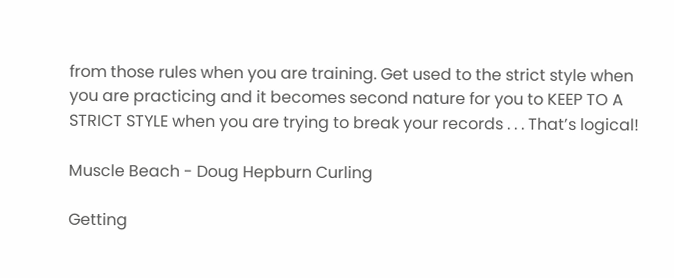from those rules when you are training. Get used to the strict style when you are practicing and it becomes second nature for you to KEEP TO A STRICT STYLE when you are trying to break your records . . . That’s logical!

Muscle Beach - Doug Hepburn Curling

Getting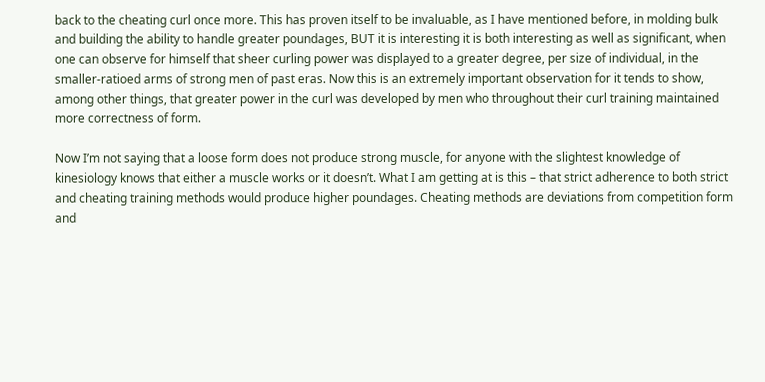back to the cheating curl once more. This has proven itself to be invaluable, as I have mentioned before, in molding bulk and building the ability to handle greater poundages, BUT it is interesting it is both interesting as well as significant, when one can observe for himself that sheer curling power was displayed to a greater degree, per size of individual, in the smaller-ratioed arms of strong men of past eras. Now this is an extremely important observation for it tends to show, among other things, that greater power in the curl was developed by men who throughout their curl training maintained more correctness of form.

Now I’m not saying that a loose form does not produce strong muscle, for anyone with the slightest knowledge of kinesiology knows that either a muscle works or it doesn’t. What I am getting at is this – that strict adherence to both strict and cheating training methods would produce higher poundages. Cheating methods are deviations from competition form and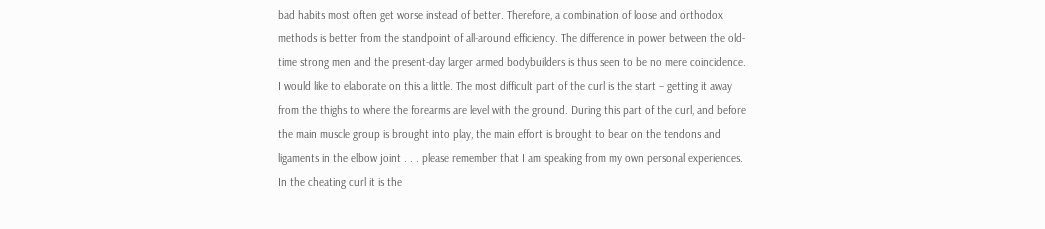bad habits most often get worse instead of better. Therefore, a combination of loose and orthodox methods is better from the standpoint of all-around efficiency. The difference in power between the old-time strong men and the present-day larger armed bodybuilders is thus seen to be no mere coincidence. I would like to elaborate on this a little. The most difficult part of the curl is the start – getting it away from the thighs to where the forearms are level with the ground. During this part of the curl, and before the main muscle group is brought into play, the main effort is brought to bear on the tendons and ligaments in the elbow joint . . . please remember that I am speaking from my own personal experiences. In the cheating curl it is the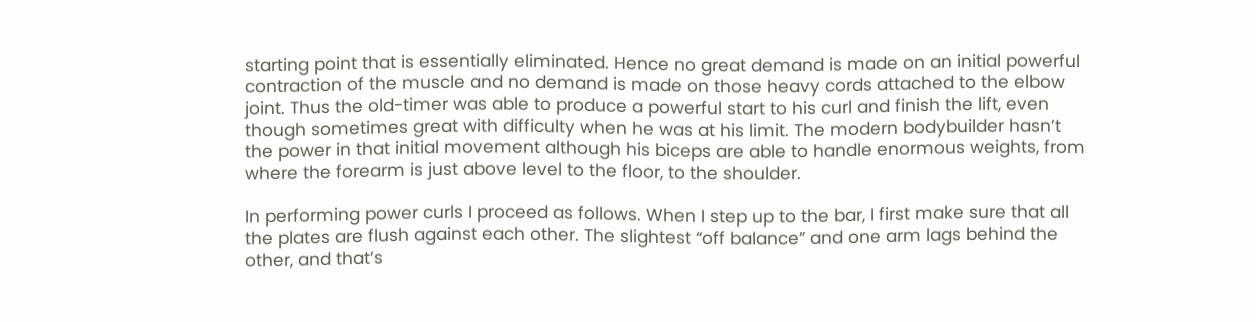starting point that is essentially eliminated. Hence no great demand is made on an initial powerful contraction of the muscle and no demand is made on those heavy cords attached to the elbow joint. Thus the old-timer was able to produce a powerful start to his curl and finish the lift, even though sometimes great with difficulty when he was at his limit. The modern bodybuilder hasn’t the power in that initial movement although his biceps are able to handle enormous weights, from where the forearm is just above level to the floor, to the shoulder.

In performing power curls I proceed as follows. When I step up to the bar, I first make sure that all the plates are flush against each other. The slightest “off balance” and one arm lags behind the other, and that’s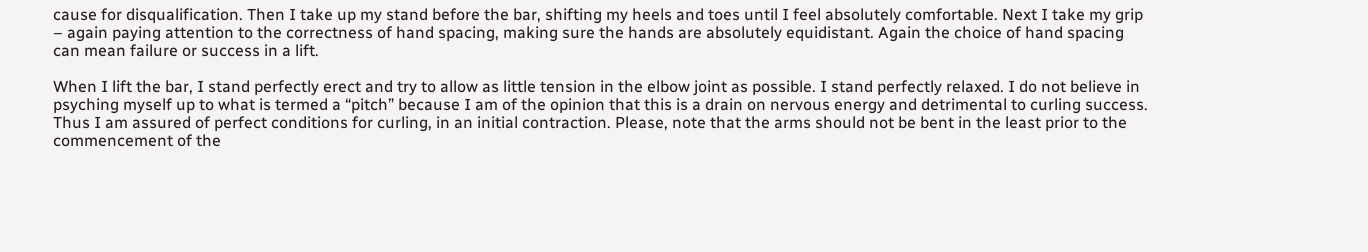cause for disqualification. Then I take up my stand before the bar, shifting my heels and toes until I feel absolutely comfortable. Next I take my grip – again paying attention to the correctness of hand spacing, making sure the hands are absolutely equidistant. Again the choice of hand spacing can mean failure or success in a lift.

When I lift the bar, I stand perfectly erect and try to allow as little tension in the elbow joint as possible. I stand perfectly relaxed. I do not believe in psyching myself up to what is termed a “pitch” because I am of the opinion that this is a drain on nervous energy and detrimental to curling success. Thus I am assured of perfect conditions for curling, in an initial contraction. Please, note that the arms should not be bent in the least prior to the commencement of the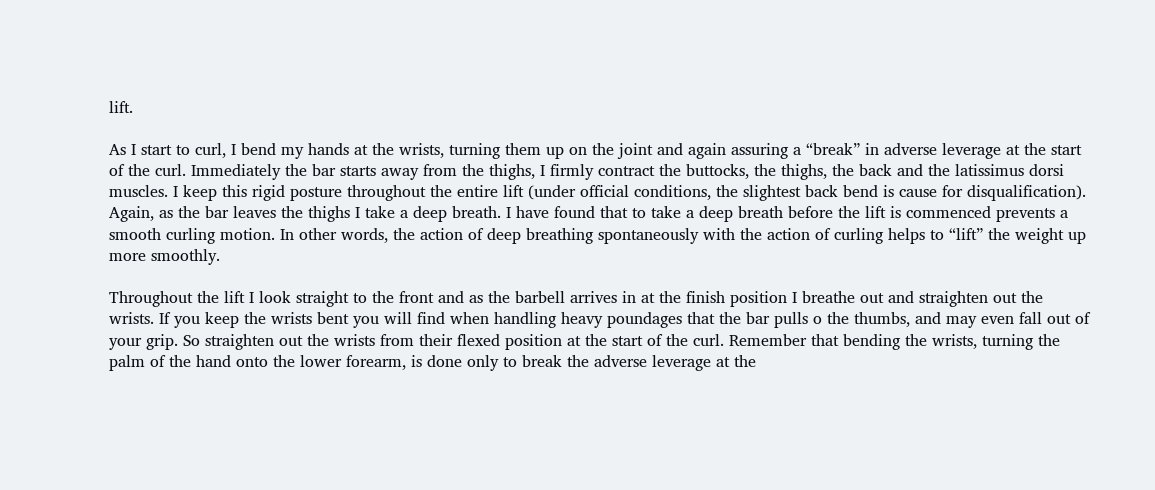lift.

As I start to curl, I bend my hands at the wrists, turning them up on the joint and again assuring a “break” in adverse leverage at the start of the curl. Immediately the bar starts away from the thighs, I firmly contract the buttocks, the thighs, the back and the latissimus dorsi muscles. I keep this rigid posture throughout the entire lift (under official conditions, the slightest back bend is cause for disqualification). Again, as the bar leaves the thighs I take a deep breath. I have found that to take a deep breath before the lift is commenced prevents a smooth curling motion. In other words, the action of deep breathing spontaneously with the action of curling helps to “lift” the weight up more smoothly.

Throughout the lift I look straight to the front and as the barbell arrives in at the finish position I breathe out and straighten out the wrists. If you keep the wrists bent you will find when handling heavy poundages that the bar pulls o the thumbs, and may even fall out of your grip. So straighten out the wrists from their flexed position at the start of the curl. Remember that bending the wrists, turning the palm of the hand onto the lower forearm, is done only to break the adverse leverage at the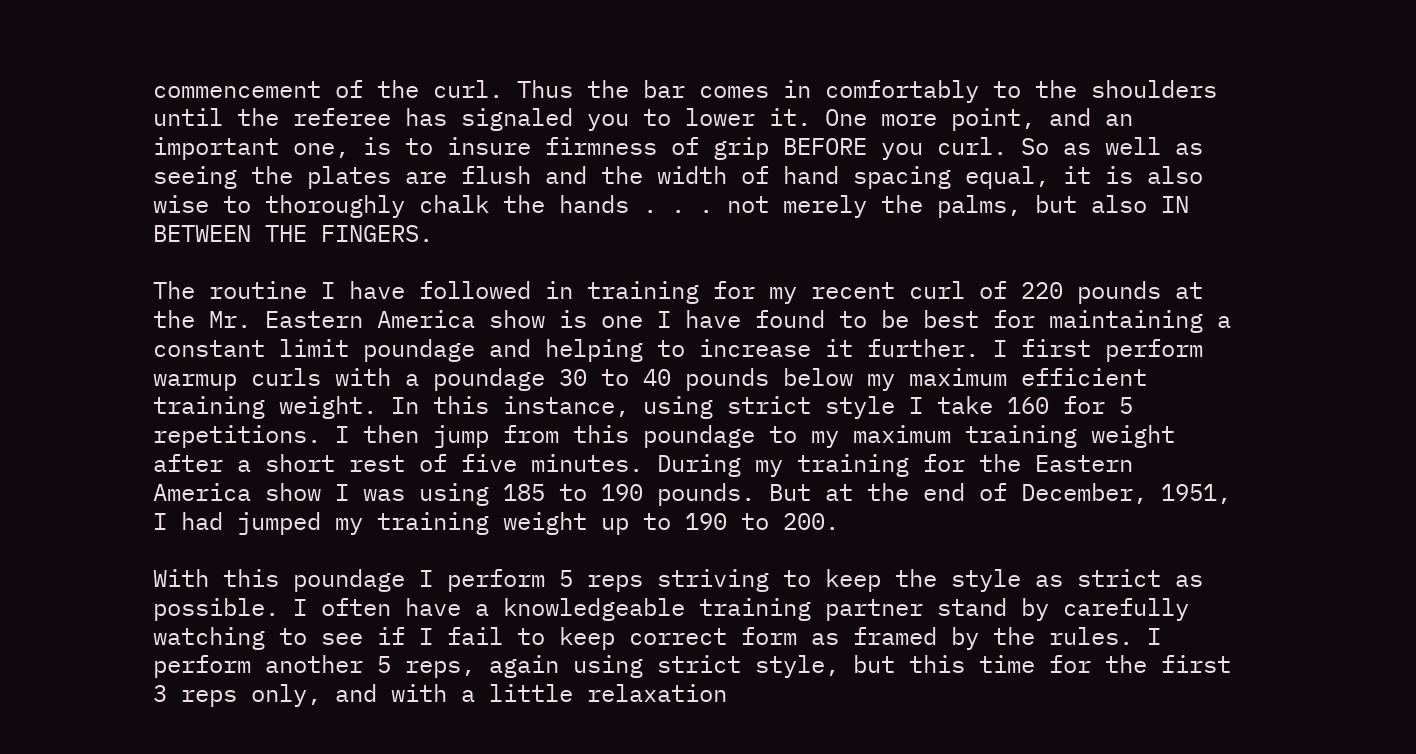commencement of the curl. Thus the bar comes in comfortably to the shoulders until the referee has signaled you to lower it. One more point, and an important one, is to insure firmness of grip BEFORE you curl. So as well as seeing the plates are flush and the width of hand spacing equal, it is also wise to thoroughly chalk the hands . . . not merely the palms, but also IN BETWEEN THE FINGERS.

The routine I have followed in training for my recent curl of 220 pounds at the Mr. Eastern America show is one I have found to be best for maintaining a constant limit poundage and helping to increase it further. I first perform warmup curls with a poundage 30 to 40 pounds below my maximum efficient training weight. In this instance, using strict style I take 160 for 5 repetitions. I then jump from this poundage to my maximum training weight after a short rest of five minutes. During my training for the Eastern America show I was using 185 to 190 pounds. But at the end of December, 1951, I had jumped my training weight up to 190 to 200.

With this poundage I perform 5 reps striving to keep the style as strict as possible. I often have a knowledgeable training partner stand by carefully watching to see if I fail to keep correct form as framed by the rules. I perform another 5 reps, again using strict style, but this time for the first 3 reps only, and with a little relaxation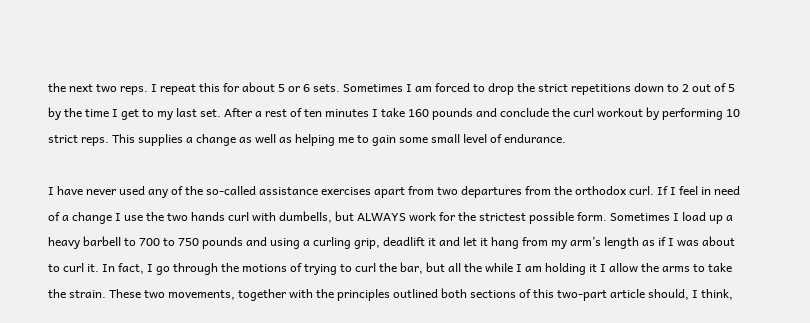the next two reps. I repeat this for about 5 or 6 sets. Sometimes I am forced to drop the strict repetitions down to 2 out of 5 by the time I get to my last set. After a rest of ten minutes I take 160 pounds and conclude the curl workout by performing 10 strict reps. This supplies a change as well as helping me to gain some small level of endurance.

I have never used any of the so-called assistance exercises apart from two departures from the orthodox curl. If I feel in need of a change I use the two hands curl with dumbells, but ALWAYS work for the strictest possible form. Sometimes I load up a heavy barbell to 700 to 750 pounds and using a curling grip, deadlift it and let it hang from my arm’s length as if I was about to curl it. In fact, I go through the motions of trying to curl the bar, but all the while I am holding it I allow the arms to take the strain. These two movements, together with the principles outlined both sections of this two-part article should, I think,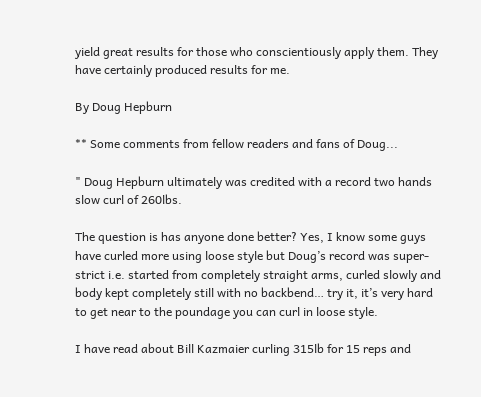yield great results for those who conscientiously apply them. They have certainly produced results for me.

By Doug Hepburn

** Some comments from fellow readers and fans of Doug...

" Doug Hepburn ultimately was credited with a record two hands slow curl of 260lbs.

The question is has anyone done better? Yes, I know some guys have curled more using loose style but Doug’s record was super-strict i.e. started from completely straight arms, curled slowly and body kept completely still with no backbend… try it, it’s very hard to get near to the poundage you can curl in loose style.

I have read about Bill Kazmaier curling 315lb for 15 reps and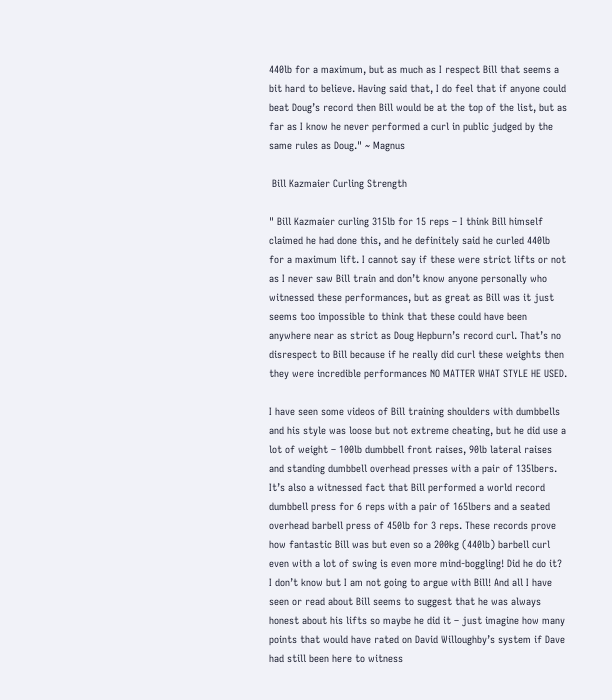440lb for a maximum, but as much as I respect Bill that seems a bit hard to believe. Having said that, I do feel that if anyone could beat Doug’s record then Bill would be at the top of the list, but as far as I know he never performed a curl in public judged by the same rules as Doug." ~ Magnus

 Bill Kazmaier Curling Strength

" Bill Kazmaier curling 315lb for 15 reps – I think Bill himself claimed he had done this, and he definitely said he curled 440lb for a maximum lift. I cannot say if these were strict lifts or not as I never saw Bill train and don’t know anyone personally who witnessed these performances, but as great as Bill was it just seems too impossible to think that these could have been anywhere near as strict as Doug Hepburn’s record curl. That’s no disrespect to Bill because if he really did curl these weights then they were incredible performances NO MATTER WHAT STYLE HE USED.

I have seen some videos of Bill training shoulders with dumbbells and his style was loose but not extreme cheating, but he did use a lot of weight – 100lb dumbbell front raises, 90lb lateral raises and standing dumbbell overhead presses with a pair of 135lbers. It’s also a witnessed fact that Bill performed a world record dumbbell press for 6 reps with a pair of 165lbers and a seated overhead barbell press of 450lb for 3 reps. These records prove how fantastic Bill was but even so a 200kg (440lb) barbell curl even with a lot of swing is even more mind-boggling! Did he do it? I don’t know but I am not going to argue with Bill! And all I have seen or read about Bill seems to suggest that he was always honest about his lifts so maybe he did it – just imagine how many points that would have rated on David Willoughby’s system if Dave had still been here to witness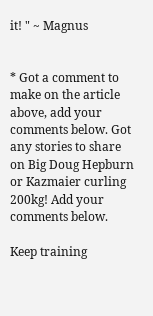it! " ~ Magnus


* Got a comment to make on the article above, add your comments below. Got any stories to share on Big Doug Hepburn or Kazmaier curling 200kg! Add your comments below.

Keep training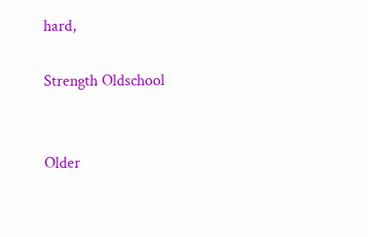hard,

Strength Oldschool


Older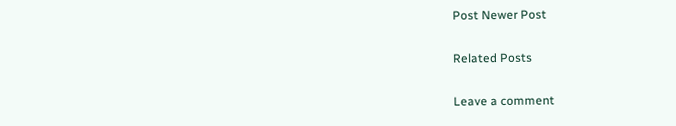Post Newer Post

Related Posts

Leave a comment